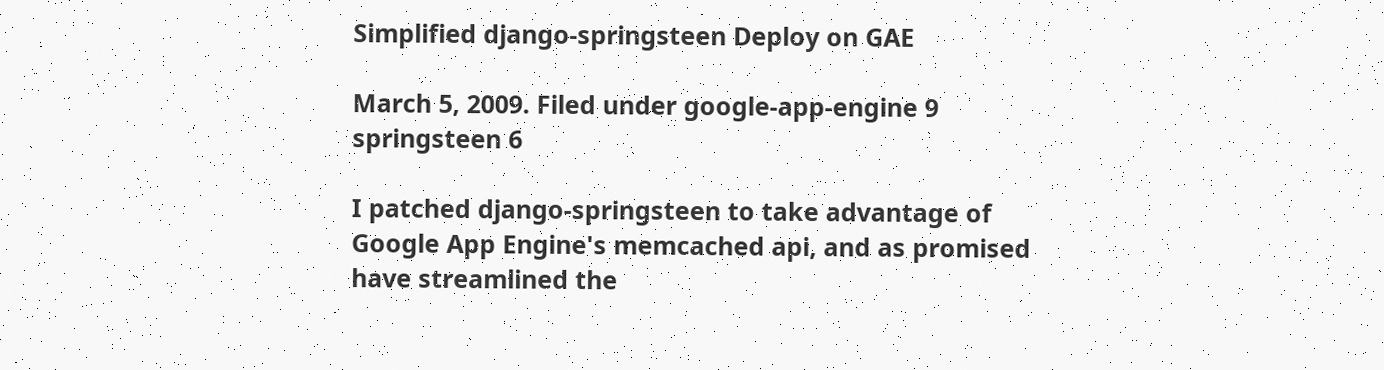Simplified django-springsteen Deploy on GAE

March 5, 2009. Filed under google-app-engine 9 springsteen 6

I patched django-springsteen to take advantage of Google App Engine's memcached api, and as promised have streamlined the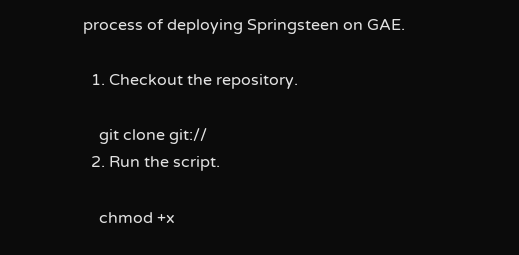process of deploying Springsteen on GAE.

  1. Checkout the repository.

    git clone git://
  2. Run the script.

    chmod +x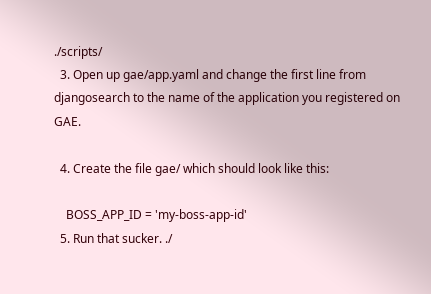./scripts/
  3. Open up gae/app.yaml and change the first line from djangosearch to the name of the application you registered on GAE.

  4. Create the file gae/ which should look like this:

    BOSS_APP_ID = 'my-boss-app-id'
  5. Run that sucker. ./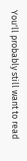You'll probably still want to read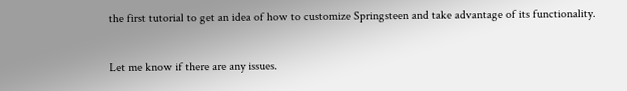the first tutorial to get an idea of how to customize Springsteen and take advantage of its functionality.

Let me know if there are any issues.